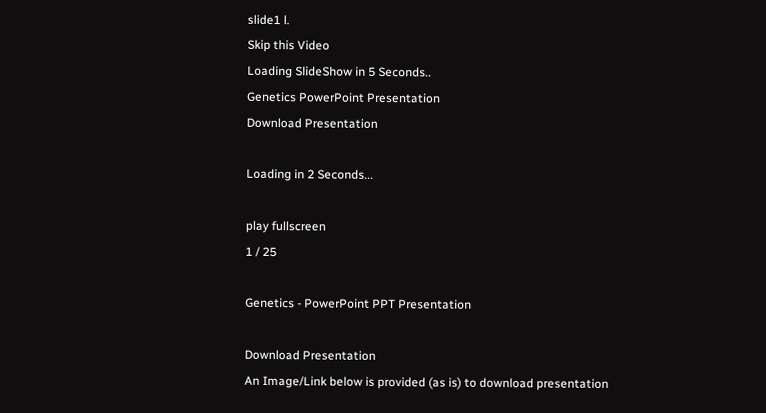slide1 l.
Skip this Video
Loading SlideShow in 5 Seconds..
Genetics PowerPoint Presentation
Download Presentation

Loading in 2 Seconds...

play fullscreen
1 / 25

Genetics - PowerPoint PPT Presentation

Download Presentation
An Image/Link below is provided (as is) to download presentation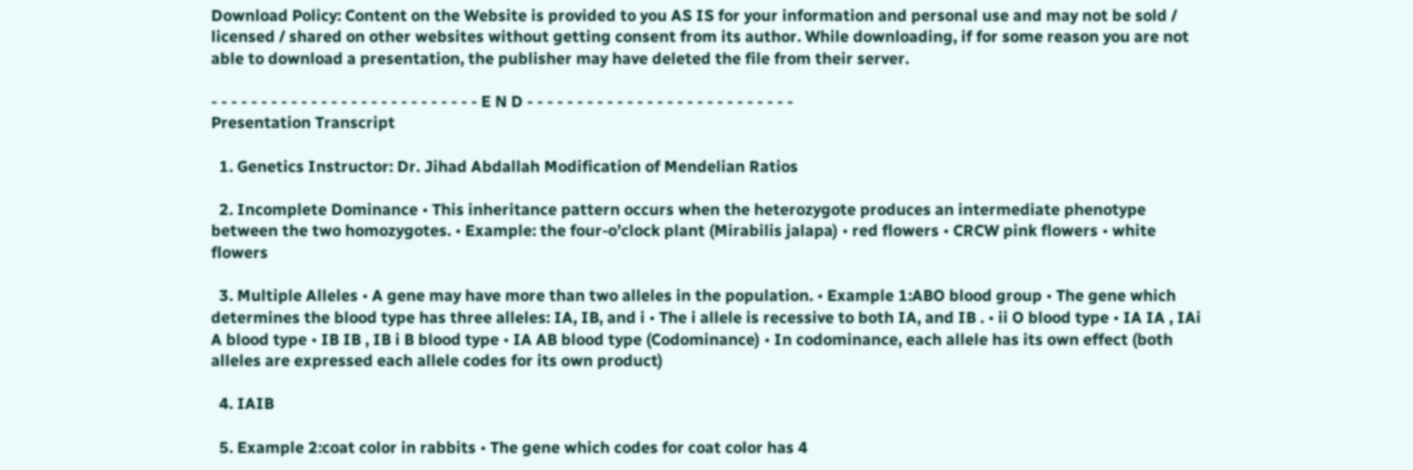Download Policy: Content on the Website is provided to you AS IS for your information and personal use and may not be sold / licensed / shared on other websites without getting consent from its author. While downloading, if for some reason you are not able to download a presentation, the publisher may have deleted the file from their server.

- - - - - - - - - - - - - - - - - - - - - - - - - - - E N D - - - - - - - - - - - - - - - - - - - - - - - - - - -
Presentation Transcript

  1. Genetics Instructor: Dr. Jihad Abdallah Modification of Mendelian Ratios

  2. Incomplete Dominance • This inheritance pattern occurs when the heterozygote produces an intermediate phenotype between the two homozygotes. • Example: the four-o’clock plant (Mirabilis jalapa) • red flowers • CRCW pink flowers • white flowers

  3. Multiple Alleles • A gene may have more than two alleles in the population. • Example 1:ABO blood group • The gene which determines the blood type has three alleles: IA, IB, and i • The i allele is recessive to both IA, and IB . • ii O blood type • IA IA , IAi A blood type • IB IB , IB i B blood type • IA AB blood type (Codominance) • In codominance, each allele has its own effect (both alleles are expressed each allele codes for its own product)

  4. IAIB

  5. Example 2:coat color in rabbits • The gene which codes for coat color has 4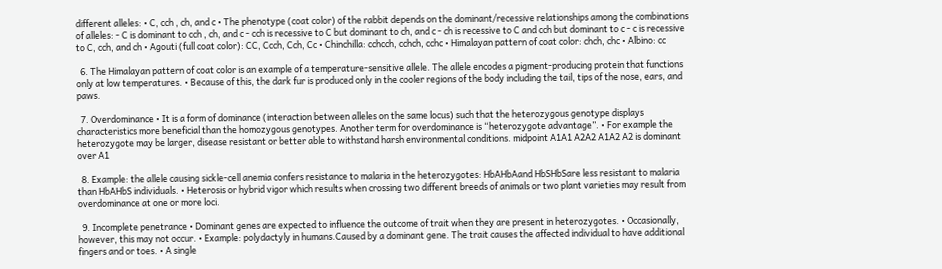different alleles: • C, cch , ch, and c • The phenotype (coat color) of the rabbit depends on the dominant/recessive relationships among the combinations of alleles: - C is dominant to cch , ch, and c - cch is recessive to C but dominant to ch, and c - ch is recessive to C and cch but dominant to c - c is recessive to C, cch, and ch • Agouti (full coat color): CC, Ccch, Cch, Cc • Chinchilla: cchcch, cchch, cchc • Himalayan pattern of coat color: chch, chc • Albino: cc

  6. The Himalayan pattern of coat color is an example of a temperature-sensitive allele. The allele encodes a pigment-producing protein that functions only at low temperatures. • Because of this, the dark fur is produced only in the cooler regions of the body including the tail, tips of the nose, ears, and paws.

  7. Overdominance • It is a form of dominance (interaction between alleles on the same locus) such that the heterozygous genotype displays characteristics more beneficial than the homozygous genotypes. Another term for overdominance is “heterozygote advantage”. • For example the heterozygote may be larger, disease resistant or better able to withstand harsh environmental conditions. midpoint A1A1 A2A2 A1A2 A2 is dominant over A1

  8. Example: the allele causing sickle-cell anemia confers resistance to malaria in the heterozygotes: HbAHbAand HbSHbSare less resistant to malaria than HbAHbS individuals. • Heterosis or hybrid vigor which results when crossing two different breeds of animals or two plant varieties may result from overdominance at one or more loci.

  9. Incomplete penetrance • Dominant genes are expected to influence the outcome of trait when they are present in heterozygotes. • Occasionally, however, this may not occur. • Example: polydactyly in humans.Caused by a dominant gene. The trait causes the affected individual to have additional fingers and or toes. • A single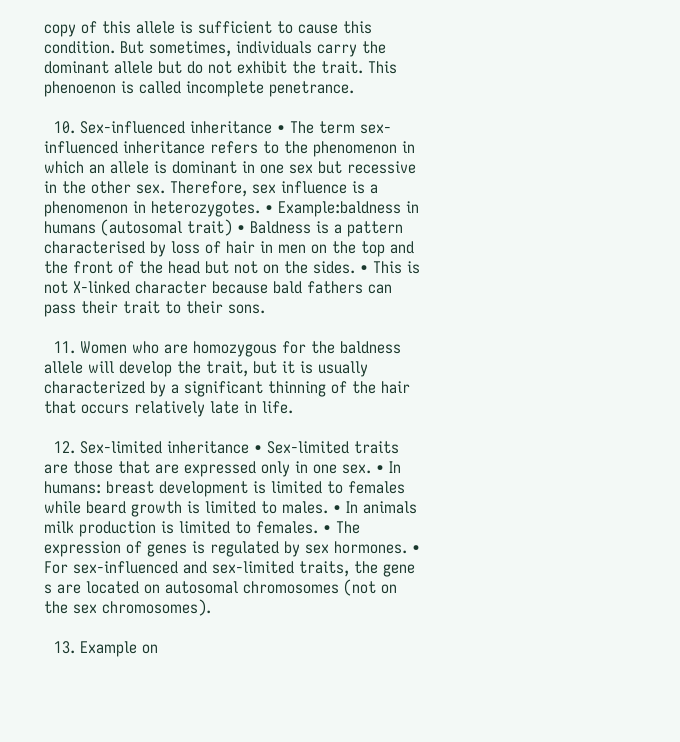copy of this allele is sufficient to cause this condition. But sometimes, individuals carry the dominant allele but do not exhibit the trait. This phenoenon is called incomplete penetrance.

  10. Sex-influenced inheritance • The term sex-influenced inheritance refers to the phenomenon in which an allele is dominant in one sex but recessive in the other sex. Therefore, sex influence is a phenomenon in heterozygotes. • Example:baldness in humans (autosomal trait) • Baldness is a pattern characterised by loss of hair in men on the top and the front of the head but not on the sides. • This is not X-linked character because bald fathers can pass their trait to their sons.

  11. Women who are homozygous for the baldness allele will develop the trait, but it is usually characterized by a significant thinning of the hair that occurs relatively late in life.

  12. Sex-limited inheritance • Sex-limited traits are those that are expressed only in one sex. • In humans: breast development is limited to females while beard growth is limited to males. • In animals milk production is limited to females. • The expression of genes is regulated by sex hormones. • For sex-influenced and sex-limited traits, the gene s are located on autosomal chromosomes (not on the sex chromosomes).

  13. Example on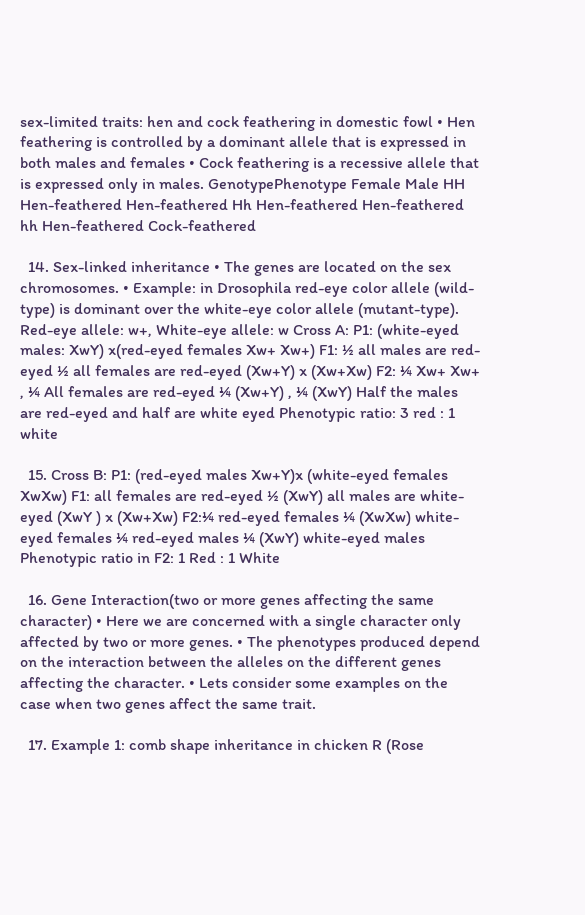sex-limited traits: hen and cock feathering in domestic fowl • Hen feathering is controlled by a dominant allele that is expressed in both males and females • Cock feathering is a recessive allele that is expressed only in males. GenotypePhenotype Female Male HH Hen-feathered Hen-feathered Hh Hen-feathered Hen-feathered hh Hen-feathered Cock-feathered

  14. Sex-linked inheritance • The genes are located on the sex chromosomes. • Example: in Drosophila red-eye color allele (wild-type) is dominant over the white-eye color allele (mutant-type). Red-eye allele: w+, White-eye allele: w Cross A: P1: (white-eyed males: XwY) x(red-eyed females Xw+ Xw+) F1: ½ all males are red-eyed ½ all females are red-eyed (Xw+Y) x (Xw+Xw) F2: ¼ Xw+ Xw+ , ¼ All females are red-eyed ¼ (Xw+Y) , ¼ (XwY) Half the males are red-eyed and half are white eyed Phenotypic ratio: 3 red : 1 white

  15. Cross B: P1: (red-eyed males Xw+Y)x (white-eyed females XwXw) F1: all females are red-eyed ½ (XwY) all males are white-eyed (XwY ) x (Xw+Xw) F2:¼ red-eyed females ¼ (XwXw) white-eyed females ¼ red-eyed males ¼ (XwY) white-eyed males Phenotypic ratio in F2: 1 Red : 1 White

  16. Gene Interaction(two or more genes affecting the same character) • Here we are concerned with a single character only affected by two or more genes. • The phenotypes produced depend on the interaction between the alleles on the different genes affecting the character. • Lets consider some examples on the case when two genes affect the same trait.

  17. Example 1: comb shape inheritance in chicken R (Rose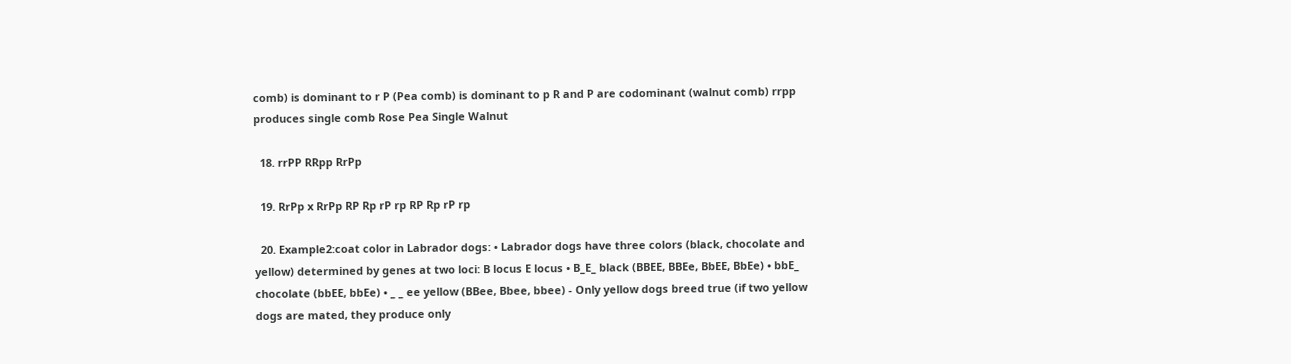comb) is dominant to r P (Pea comb) is dominant to p R and P are codominant (walnut comb) rrpp produces single comb Rose Pea Single Walnut

  18. rrPP RRpp RrPp

  19. RrPp x RrPp RP Rp rP rp RP Rp rP rp

  20. Example2:coat color in Labrador dogs: • Labrador dogs have three colors (black, chocolate and yellow) determined by genes at two loci: B locus E locus • B_E_ black (BBEE, BBEe, BbEE, BbEe) • bbE_ chocolate (bbEE, bbEe) • _ _ ee yellow (BBee, Bbee, bbee) - Only yellow dogs breed true (if two yellow dogs are mated, they produce only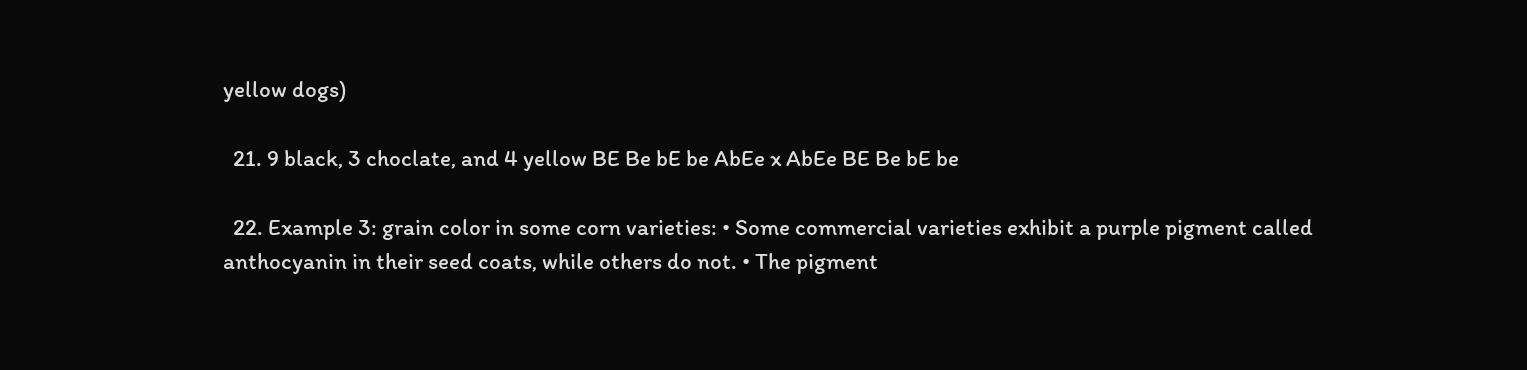yellow dogs)

  21. 9 black, 3 choclate, and 4 yellow BE Be bE be AbEe x AbEe BE Be bE be

  22. Example 3: grain color in some corn varieties: • Some commercial varieties exhibit a purple pigment called anthocyanin in their seed coats, while others do not. • The pigment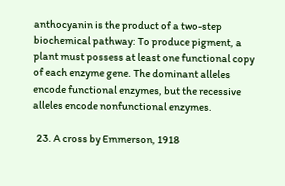anthocyanin is the product of a two-step biochemical pathway: To produce pigment, a plant must possess at least one functional copy of each enzyme gene. The dominant alleles encode functional enzymes, but the recessive alleles encode nonfunctional enzymes.

  23. A cross by Emmerson, 1918